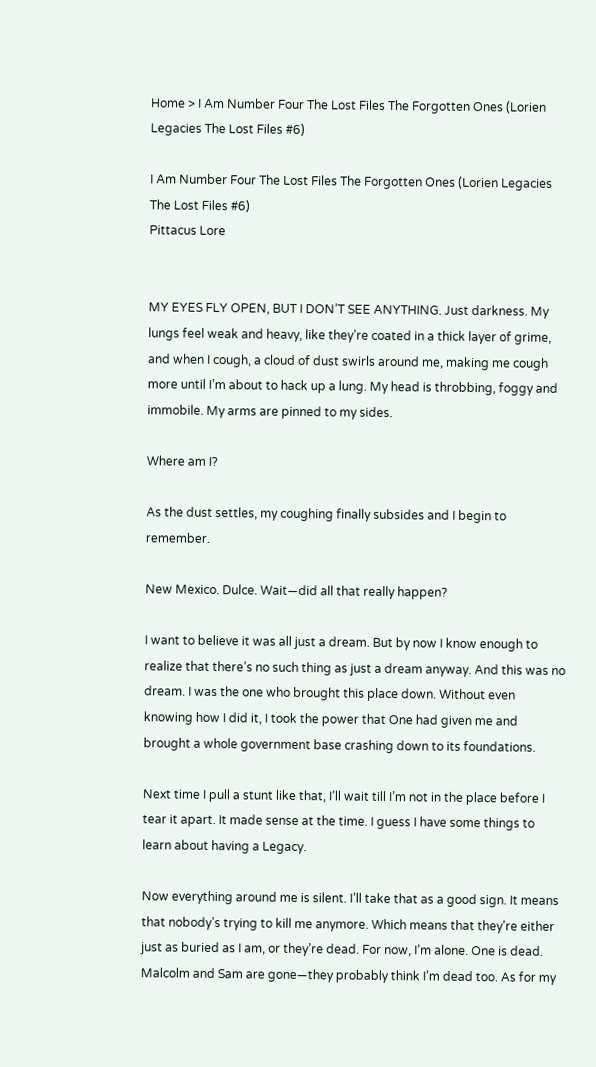Home > I Am Number Four The Lost Files The Forgotten Ones (Lorien Legacies The Lost Files #6)

I Am Number Four The Lost Files The Forgotten Ones (Lorien Legacies The Lost Files #6)
Pittacus Lore


MY EYES FLY OPEN, BUT I DON’T SEE ANYTHING. Just darkness. My lungs feel weak and heavy, like they’re coated in a thick layer of grime, and when I cough, a cloud of dust swirls around me, making me cough more until I’m about to hack up a lung. My head is throbbing, foggy and immobile. My arms are pinned to my sides.

Where am I?

As the dust settles, my coughing finally subsides and I begin to remember.

New Mexico. Dulce. Wait—did all that really happen?

I want to believe it was all just a dream. But by now I know enough to realize that there’s no such thing as just a dream anyway. And this was no dream. I was the one who brought this place down. Without even knowing how I did it, I took the power that One had given me and brought a whole government base crashing down to its foundations.

Next time I pull a stunt like that, I’ll wait till I’m not in the place before I tear it apart. It made sense at the time. I guess I have some things to learn about having a Legacy.

Now everything around me is silent. I’ll take that as a good sign. It means that nobody’s trying to kill me anymore. Which means that they’re either just as buried as I am, or they’re dead. For now, I’m alone. One is dead. Malcolm and Sam are gone—they probably think I’m dead too. As for my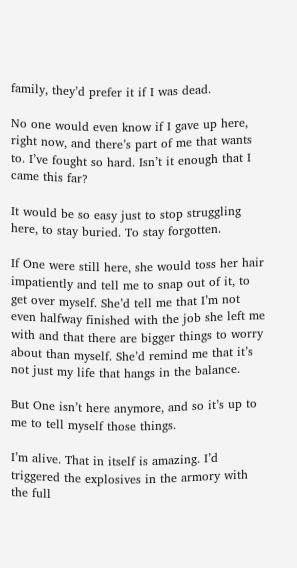family, they’d prefer it if I was dead.

No one would even know if I gave up here, right now, and there’s part of me that wants to. I’ve fought so hard. Isn’t it enough that I came this far?

It would be so easy just to stop struggling here, to stay buried. To stay forgotten.

If One were still here, she would toss her hair impatiently and tell me to snap out of it, to get over myself. She’d tell me that I’m not even halfway finished with the job she left me with and that there are bigger things to worry about than myself. She’d remind me that it’s not just my life that hangs in the balance.

But One isn’t here anymore, and so it’s up to me to tell myself those things.

I’m alive. That in itself is amazing. I’d triggered the explosives in the armory with the full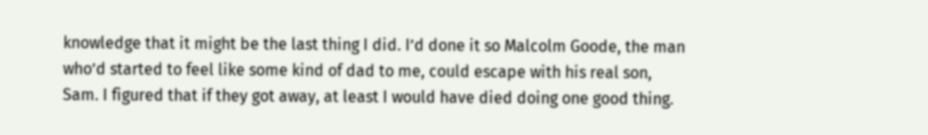knowledge that it might be the last thing I did. I’d done it so Malcolm Goode, the man who’d started to feel like some kind of dad to me, could escape with his real son, Sam. I figured that if they got away, at least I would have died doing one good thing.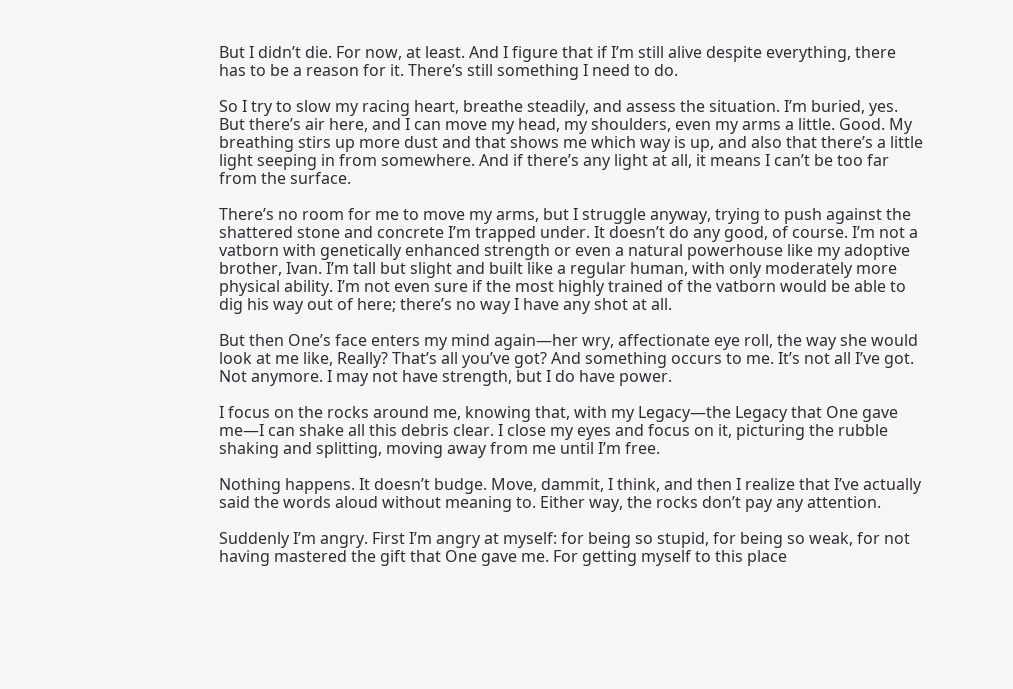But I didn’t die. For now, at least. And I figure that if I’m still alive despite everything, there has to be a reason for it. There’s still something I need to do.

So I try to slow my racing heart, breathe steadily, and assess the situation. I’m buried, yes. But there’s air here, and I can move my head, my shoulders, even my arms a little. Good. My breathing stirs up more dust and that shows me which way is up, and also that there’s a little light seeping in from somewhere. And if there’s any light at all, it means I can’t be too far from the surface.

There’s no room for me to move my arms, but I struggle anyway, trying to push against the shattered stone and concrete I’m trapped under. It doesn’t do any good, of course. I’m not a vatborn with genetically enhanced strength or even a natural powerhouse like my adoptive brother, Ivan. I’m tall but slight and built like a regular human, with only moderately more physical ability. I’m not even sure if the most highly trained of the vatborn would be able to dig his way out of here; there’s no way I have any shot at all.

But then One’s face enters my mind again—her wry, affectionate eye roll, the way she would look at me like, Really? That’s all you’ve got? And something occurs to me. It’s not all I’ve got. Not anymore. I may not have strength, but I do have power.

I focus on the rocks around me, knowing that, with my Legacy—the Legacy that One gave me—I can shake all this debris clear. I close my eyes and focus on it, picturing the rubble shaking and splitting, moving away from me until I’m free.

Nothing happens. It doesn’t budge. Move, dammit, I think, and then I realize that I’ve actually said the words aloud without meaning to. Either way, the rocks don’t pay any attention.

Suddenly I’m angry. First I’m angry at myself: for being so stupid, for being so weak, for not having mastered the gift that One gave me. For getting myself to this place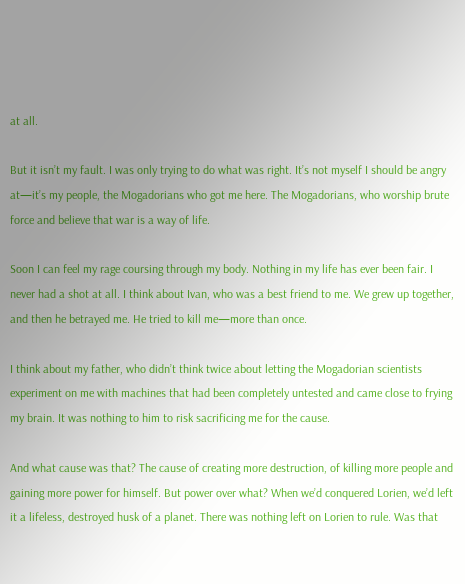at all.

But it isn’t my fault. I was only trying to do what was right. It’s not myself I should be angry at—it’s my people, the Mogadorians who got me here. The Mogadorians, who worship brute force and believe that war is a way of life.

Soon I can feel my rage coursing through my body. Nothing in my life has ever been fair. I never had a shot at all. I think about Ivan, who was a best friend to me. We grew up together, and then he betrayed me. He tried to kill me—more than once.

I think about my father, who didn’t think twice about letting the Mogadorian scientists experiment on me with machines that had been completely untested and came close to frying my brain. It was nothing to him to risk sacrificing me for the cause.

And what cause was that? The cause of creating more destruction, of killing more people and gaining more power for himself. But power over what? When we’d conquered Lorien, we’d left it a lifeless, destroyed husk of a planet. There was nothing left on Lorien to rule. Was that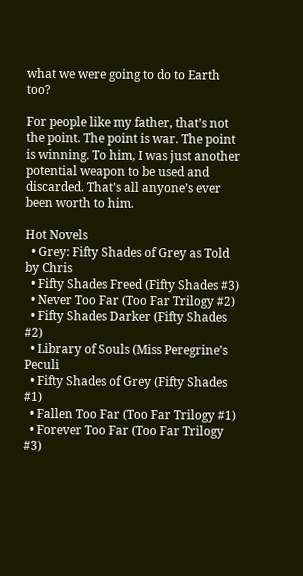what we were going to do to Earth too?

For people like my father, that’s not the point. The point is war. The point is winning. To him, I was just another potential weapon to be used and discarded. That’s all anyone’s ever been worth to him.

Hot Novels
  • Grey: Fifty Shades of Grey as Told by Chris
  • Fifty Shades Freed (Fifty Shades #3)
  • Never Too Far (Too Far Trilogy #2)
  • Fifty Shades Darker (Fifty Shades #2)
  • Library of Souls (Miss Peregrine’s Peculi
  • Fifty Shades of Grey (Fifty Shades #1)
  • Fallen Too Far (Too Far Trilogy #1)
  • Forever Too Far (Too Far Trilogy #3)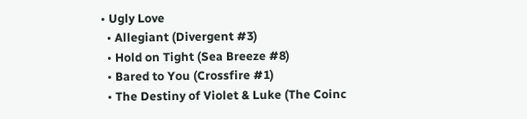• Ugly Love
  • Allegiant (Divergent #3)
  • Hold on Tight (Sea Breeze #8)
  • Bared to You (Crossfire #1)
  • The Destiny of Violet & Luke (The Coinc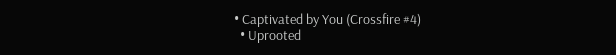• Captivated by You (Crossfire #4)
  • Uprooted